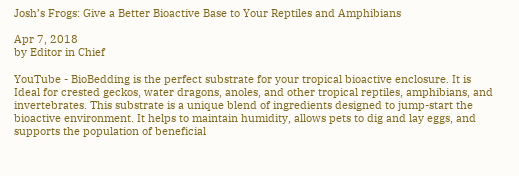Josh’s Frogs: Give a Better Bioactive Base to Your Reptiles and Amphibians

Apr 7, 2018
by Editor in Chief

YouTube - BioBedding is the perfect substrate for your tropical bioactive enclosure. It is Ideal for crested geckos, water dragons, anoles, and other tropical reptiles, amphibians, and invertebrates. This substrate is a unique blend of ingredients designed to jump-start the bioactive environment. It helps to maintain humidity, allows pets to dig and lay eggs, and supports the population of beneficial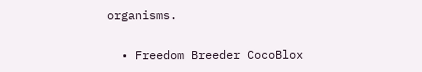organisms.

  • Freedom Breeder CocoBlox